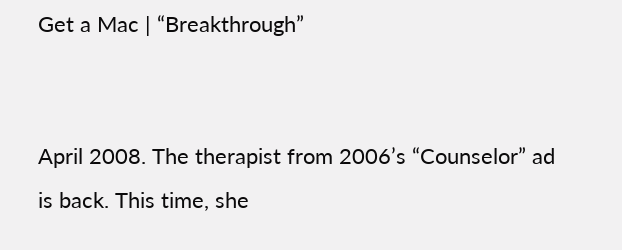Get a Mac | “Breakthrough”


April 2008. The therapist from 2006’s “Counselor” ad is back. This time, she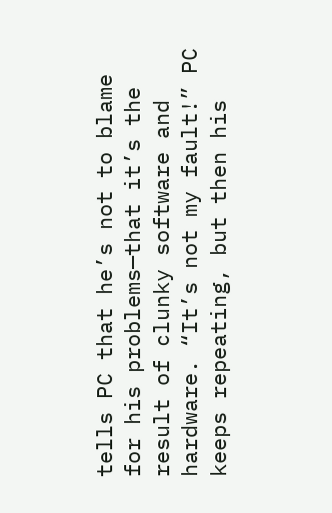tells PC that he’s not to blame for his problems—that it’s the result of clunky software and hardware. “It’s not my fault!” PC keeps repeating, but then his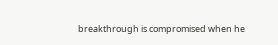breakthrough is compromised when he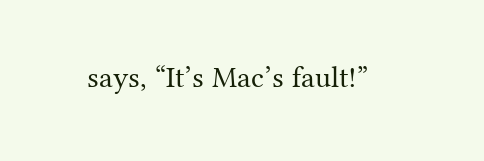says, “It’s Mac’s fault!”